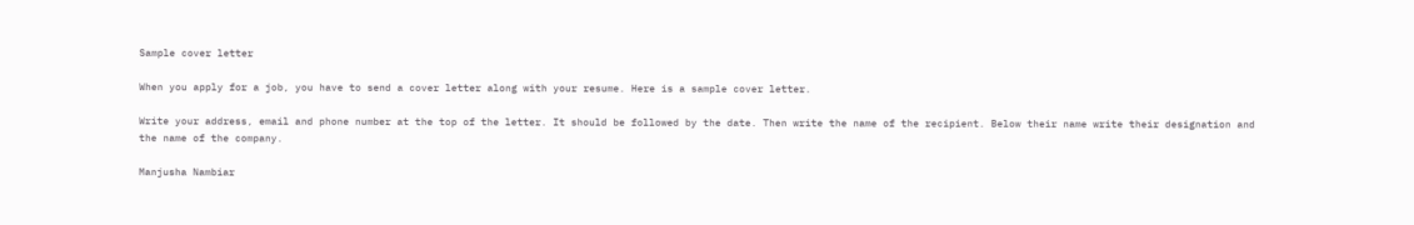Sample cover letter

When you apply for a job, you have to send a cover letter along with your resume. Here is a sample cover letter.

Write your address, email and phone number at the top of the letter. It should be followed by the date. Then write the name of the recipient. Below their name write their designation and the name of the company.

Manjusha Nambiar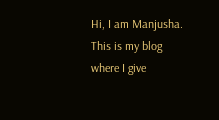Hi, I am Manjusha. This is my blog where I give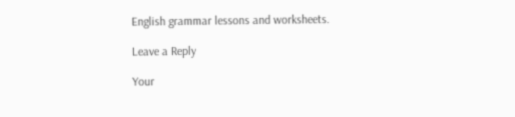English grammar lessons and worksheets.

Leave a Reply

Your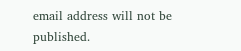email address will not be published.